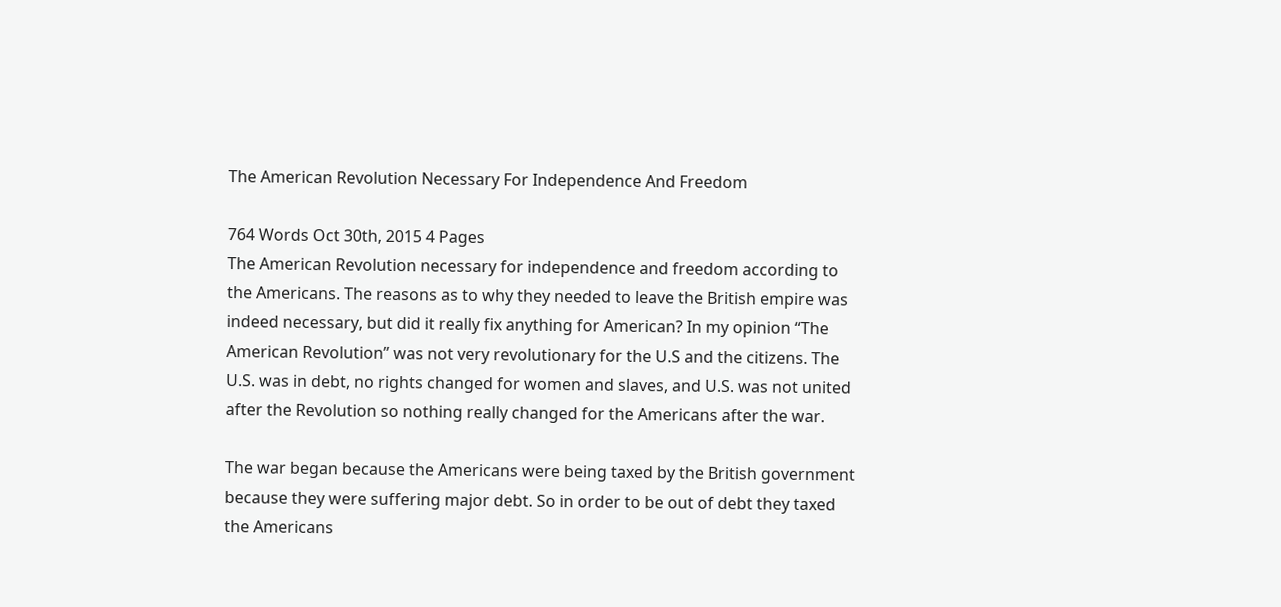The American Revolution Necessary For Independence And Freedom

764 Words Oct 30th, 2015 4 Pages
The American Revolution necessary for independence and freedom according to the Americans. The reasons as to why they needed to leave the British empire was indeed necessary, but did it really fix anything for American? In my opinion “The American Revolution” was not very revolutionary for the U.S and the citizens. The U.S. was in debt, no rights changed for women and slaves, and U.S. was not united after the Revolution so nothing really changed for the Americans after the war.

The war began because the Americans were being taxed by the British government because they were suffering major debt. So in order to be out of debt they taxed the Americans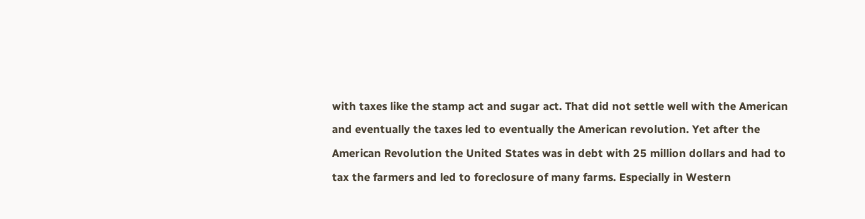with taxes like the stamp act and sugar act. That did not settle well with the American and eventually the taxes led to eventually the American revolution. Yet after the American Revolution the United States was in debt with 25 million dollars and had to tax the farmers and led to foreclosure of many farms. Especially in Western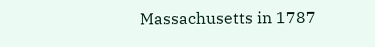Massachusetts in 1787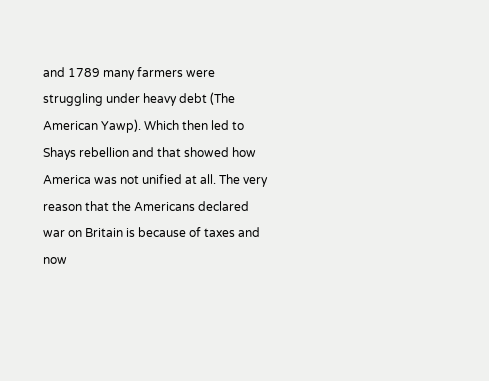and 1789 many farmers were struggling under heavy debt (The American Yawp). Which then led to Shays rebellion and that showed how America was not unified at all. The very reason that the Americans declared war on Britain is because of taxes and now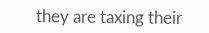they are taxing their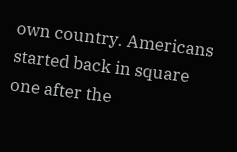own country. Americans started back in square one after the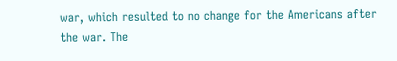war, which resulted to no change for the Americans after the war. The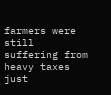farmers were still suffering from heavy taxes just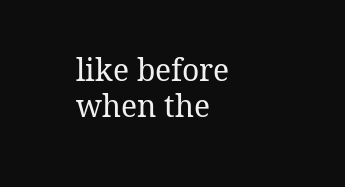like before when the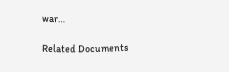war…

Related Documents